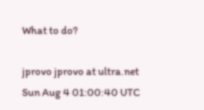What to do?

jprovo jprovo at ultra.net
Sun Aug 4 01:00:40 UTC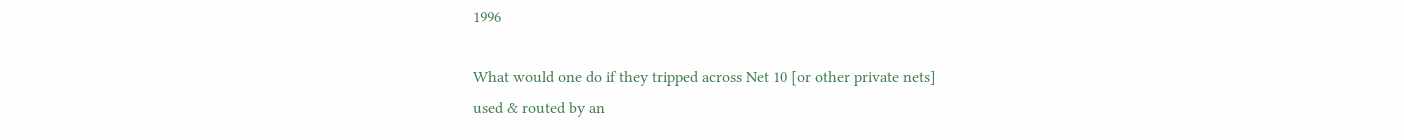1996

What would one do if they tripped across Net 10 [or other private nets]
used & routed by an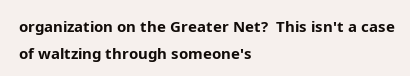organization on the Greater Net?  This isn't a case
of waltzing through someone's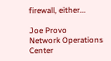firewall, either...

Joe Provo
Network Operations Center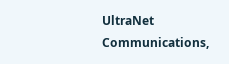UltraNet Communications,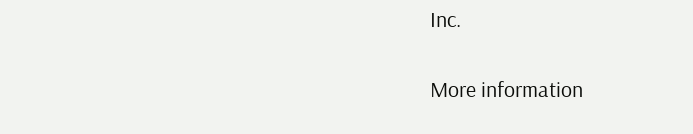Inc.

More information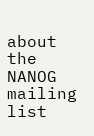about the NANOG mailing list